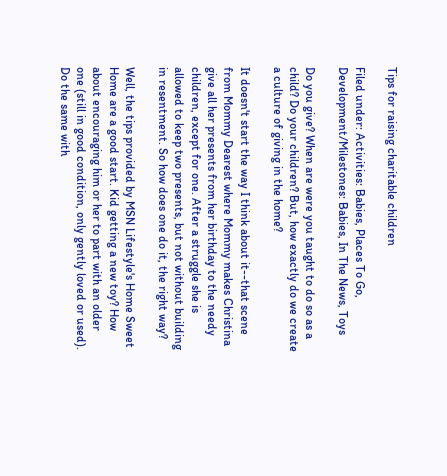Tips for raising charitable children

Filed under: Activities: Babies, Places To Go, Development/Milestones: Babies, In The News, Toys

Do you give? When are were you taught to do so as a child? Do your children? But, how exactly do we create a culture of giving in the home?

It doesn't start the way I think about it--that scene from Mommy Dearest where Mommy makes Christina give all her presents from her birthday to the needy children, except for one. After a struggle she is allowed to keep two presents, but not without building in resentment. So how does one do it, the right way?

Well, the tips provided by MSN Lifestyle's Home Sweet Home are a good start. Kid getting a new toy? How about encouraging him or her to part with an older one (still in good condition, only gently loved or used). Do the same with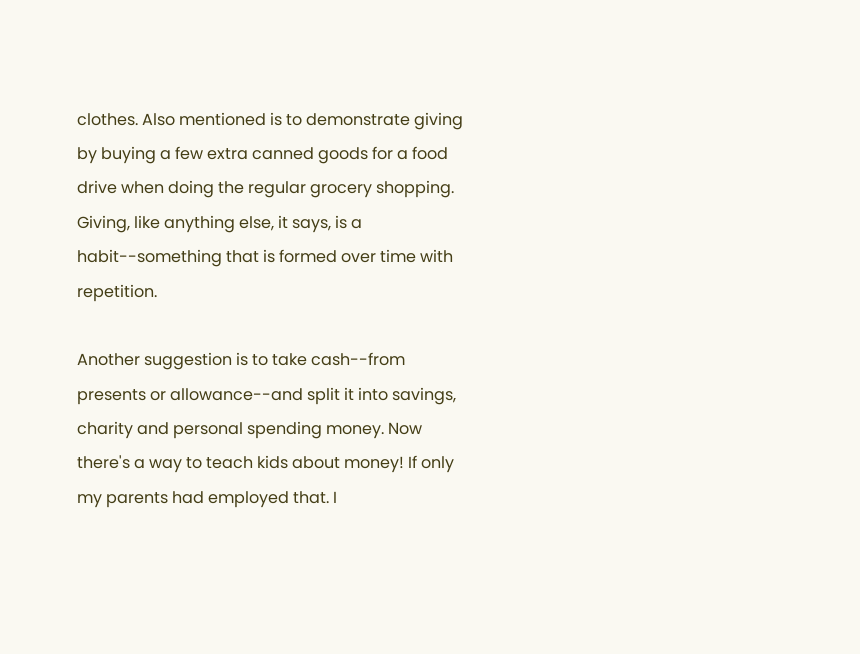clothes. Also mentioned is to demonstrate giving by buying a few extra canned goods for a food drive when doing the regular grocery shopping. Giving, like anything else, it says, is a habit--something that is formed over time with repetition.

Another suggestion is to take cash--from presents or allowance--and split it into savings, charity and personal spending money. Now there's a way to teach kids about money! If only my parents had employed that. I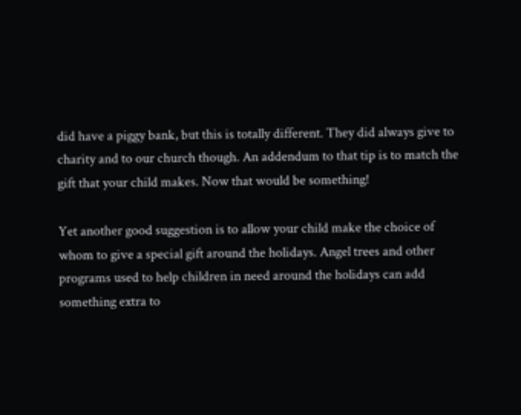did have a piggy bank, but this is totally different. They did always give to charity and to our church though. An addendum to that tip is to match the gift that your child makes. Now that would be something!

Yet another good suggestion is to allow your child make the choice of whom to give a special gift around the holidays. Angel trees and other programs used to help children in need around the holidays can add something extra to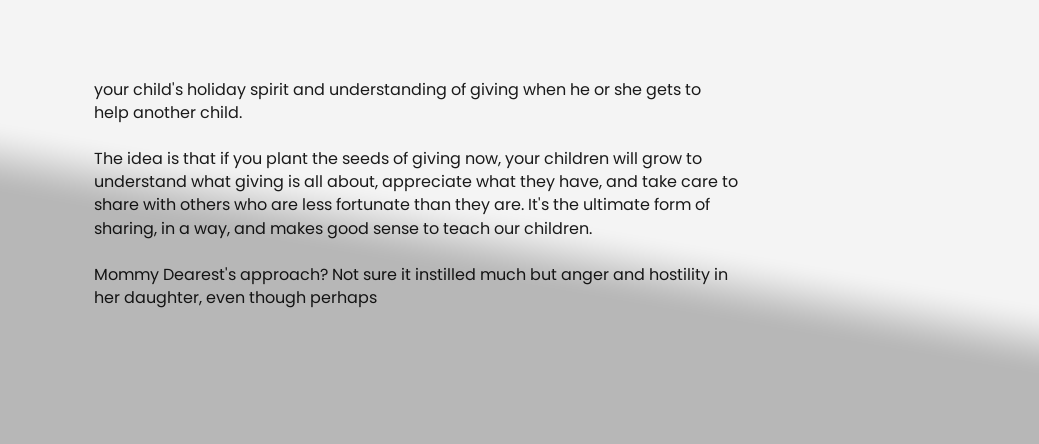your child's holiday spirit and understanding of giving when he or she gets to help another child.

The idea is that if you plant the seeds of giving now, your children will grow to understand what giving is all about, appreciate what they have, and take care to share with others who are less fortunate than they are. It's the ultimate form of sharing, in a way, and makes good sense to teach our children.

Mommy Dearest's approach? Not sure it instilled much but anger and hostility in her daughter, even though perhaps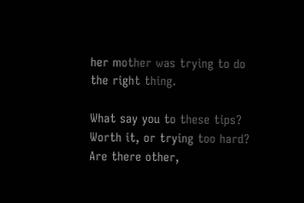her mother was trying to do the right thing.

What say you to these tips? Worth it, or trying too hard? Are there other,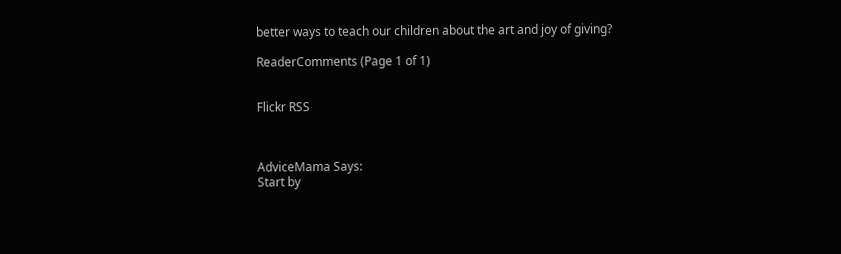better ways to teach our children about the art and joy of giving?

ReaderComments (Page 1 of 1)


Flickr RSS



AdviceMama Says:
Start by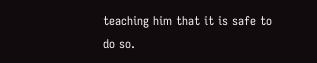teaching him that it is safe to do so.